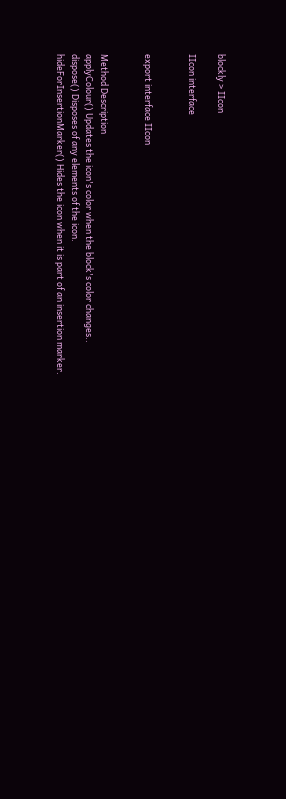blockly > IIcon

IIcon interface


export interface IIcon


Method Description
applyColour() Updates the icon's color when the block's color changes..
dispose() Disposes of any elements of the icon.
hideForInsertionMarker() Hides the icon when it is part of an insertion marker.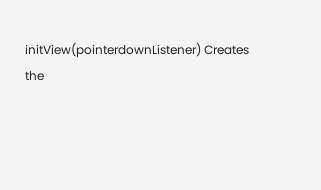initView(pointerdownListener) Creates the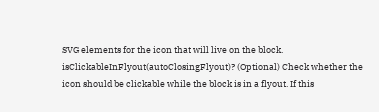SVG elements for the icon that will live on the block.
isClickableInFlyout(autoClosingFlyout)? (Optional) Check whether the icon should be clickable while the block is in a flyout. If this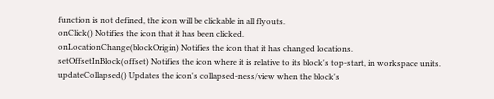function is not defined, the icon will be clickable in all flyouts.
onClick() Notifies the icon that it has been clicked.
onLocationChange(blockOrigin) Notifies the icon that it has changed locations.
setOffsetInBlock(offset) Notifies the icon where it is relative to its block's top-start, in workspace units.
updateCollapsed() Updates the icon's collapsed-ness/view when the block's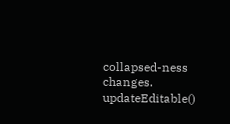collapsed-ness changes.
updateEditable()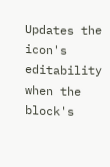Updates the icon's editability when the block's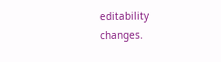editability changes.